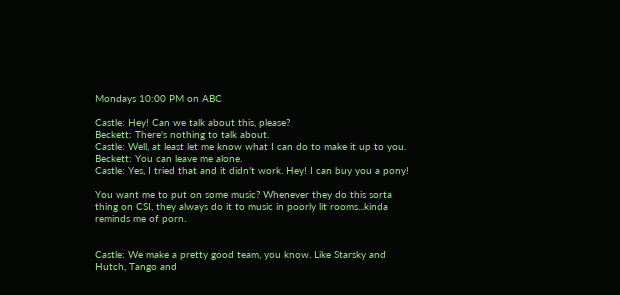Mondays 10:00 PM on ABC

Castle: Hey! Can we talk about this, please?
Beckett: There's nothing to talk about.
Castle: Well, at least let me know what I can do to make it up to you.
Beckett: You can leave me alone.
Castle: Yes, I tried that and it didn't work. Hey! I can buy you a pony!

You want me to put on some music? Whenever they do this sorta thing on CSI, they always do it to music in poorly lit rooms...kinda reminds me of porn.


Castle: We make a pretty good team, you know. Like Starsky and Hutch, Tango and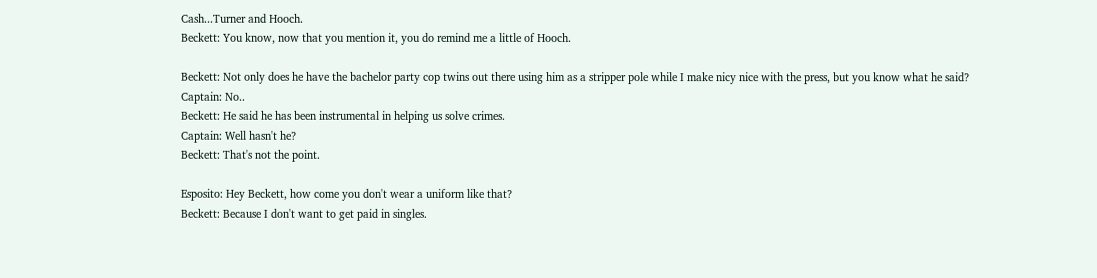Cash...Turner and Hooch.
Beckett: You know, now that you mention it, you do remind me a little of Hooch.

Beckett: Not only does he have the bachelor party cop twins out there using him as a stripper pole while I make nicy nice with the press, but you know what he said?
Captain: No..
Beckett: He said he has been instrumental in helping us solve crimes.
Captain: Well hasn't he?
Beckett: That's not the point.

Esposito: Hey Beckett, how come you don't wear a uniform like that?
Beckett: Because I don't want to get paid in singles.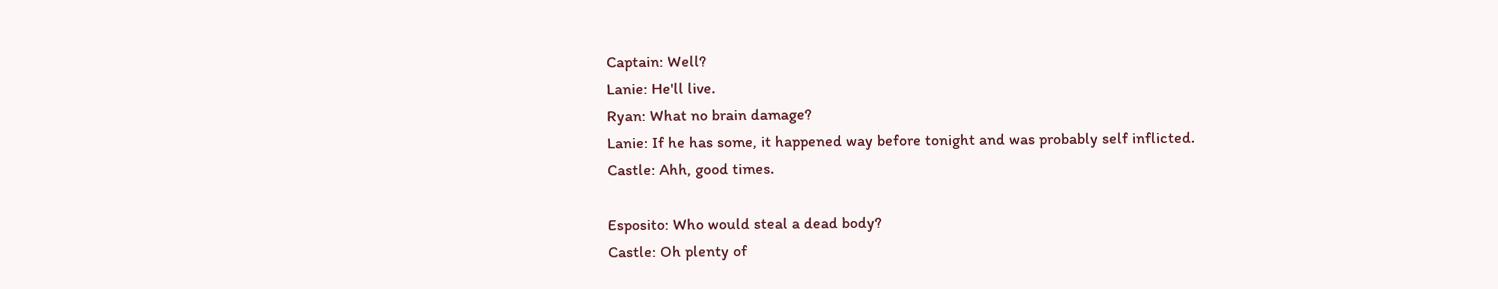Captain: Well?
Lanie: He'll live.
Ryan: What no brain damage?
Lanie: If he has some, it happened way before tonight and was probably self inflicted.
Castle: Ahh, good times.

Esposito: Who would steal a dead body?
Castle: Oh plenty of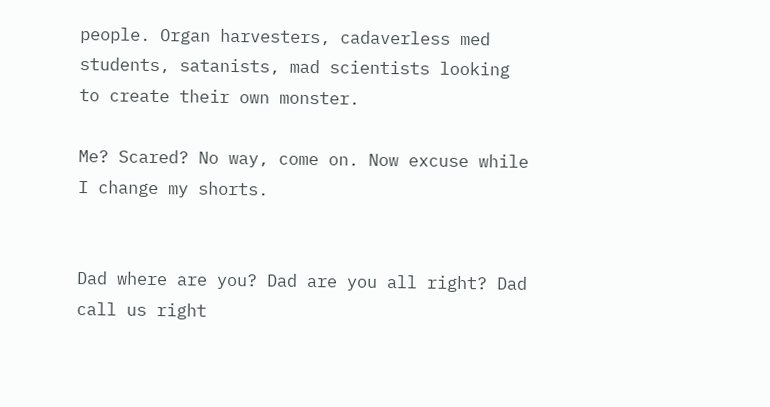people. Organ harvesters, cadaverless med students, satanists, mad scientists looking to create their own monster.

Me? Scared? No way, come on. Now excuse while I change my shorts.


Dad where are you? Dad are you all right? Dad call us right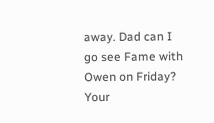away. Dad can I go see Fame with Owen on Friday? Your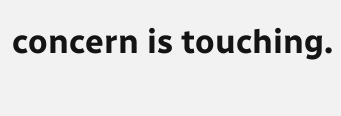concern is touching.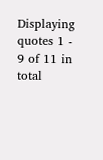Displaying quotes 1 - 9 of 11 in total